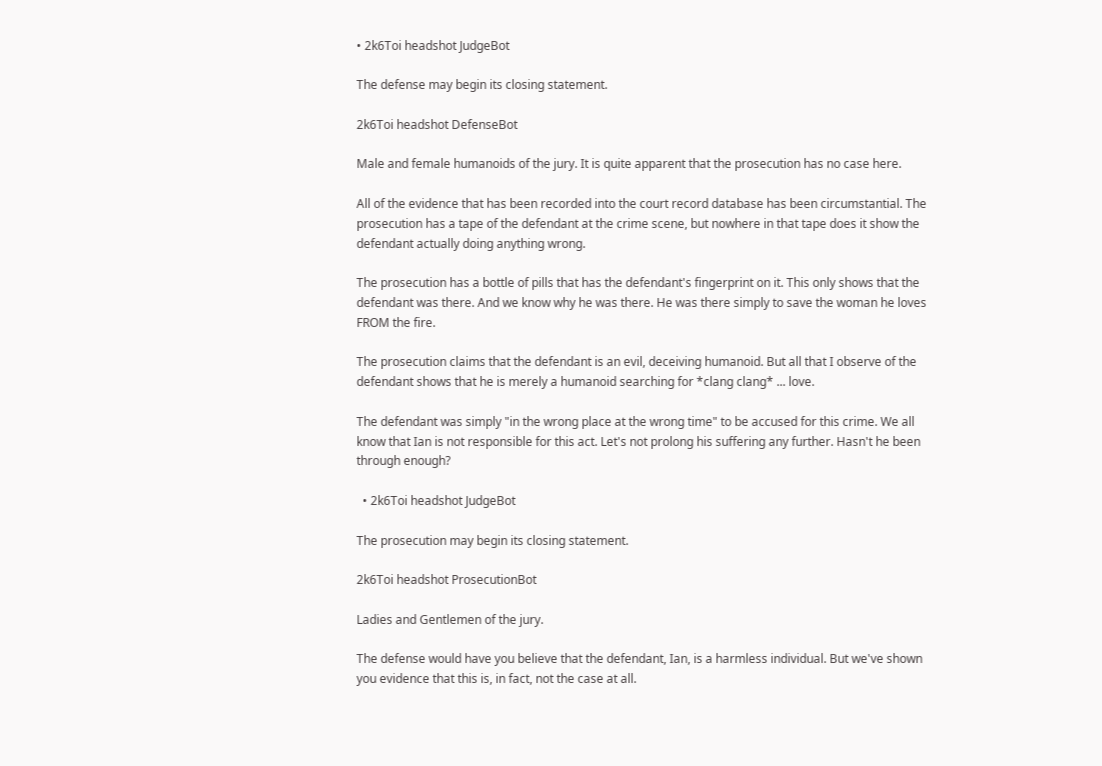• 2k6Toi headshot JudgeBot

The defense may begin its closing statement.

2k6Toi headshot DefenseBot

Male and female humanoids of the jury. It is quite apparent that the prosecution has no case here.

All of the evidence that has been recorded into the court record database has been circumstantial. The prosecution has a tape of the defendant at the crime scene, but nowhere in that tape does it show the defendant actually doing anything wrong.

The prosecution has a bottle of pills that has the defendant's fingerprint on it. This only shows that the defendant was there. And we know why he was there. He was there simply to save the woman he loves FROM the fire.

The prosecution claims that the defendant is an evil, deceiving humanoid. But all that I observe of the defendant shows that he is merely a humanoid searching for *clang clang* ... love.

The defendant was simply "in the wrong place at the wrong time" to be accused for this crime. We all know that Ian is not responsible for this act. Let's not prolong his suffering any further. Hasn't he been through enough?

  • 2k6Toi headshot JudgeBot

The prosecution may begin its closing statement.

2k6Toi headshot ProsecutionBot

Ladies and Gentlemen of the jury.

The defense would have you believe that the defendant, Ian, is a harmless individual. But we've shown you evidence that this is, in fact, not the case at all.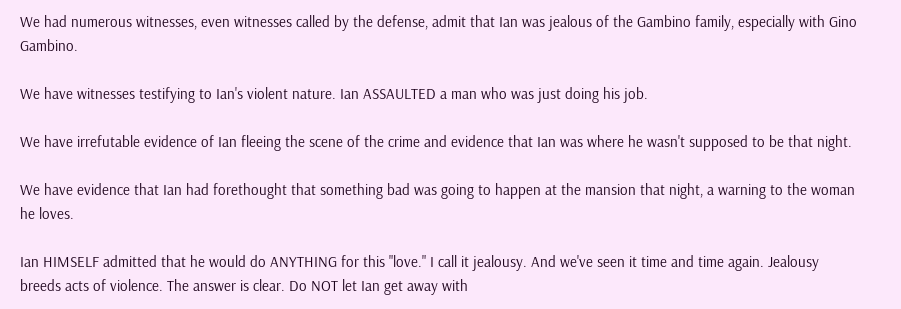We had numerous witnesses, even witnesses called by the defense, admit that Ian was jealous of the Gambino family, especially with Gino Gambino.

We have witnesses testifying to Ian's violent nature. Ian ASSAULTED a man who was just doing his job.

We have irrefutable evidence of Ian fleeing the scene of the crime and evidence that Ian was where he wasn't supposed to be that night.

We have evidence that Ian had forethought that something bad was going to happen at the mansion that night, a warning to the woman he loves.

Ian HIMSELF admitted that he would do ANYTHING for this "love." I call it jealousy. And we've seen it time and time again. Jealousy breeds acts of violence. The answer is clear. Do NOT let Ian get away with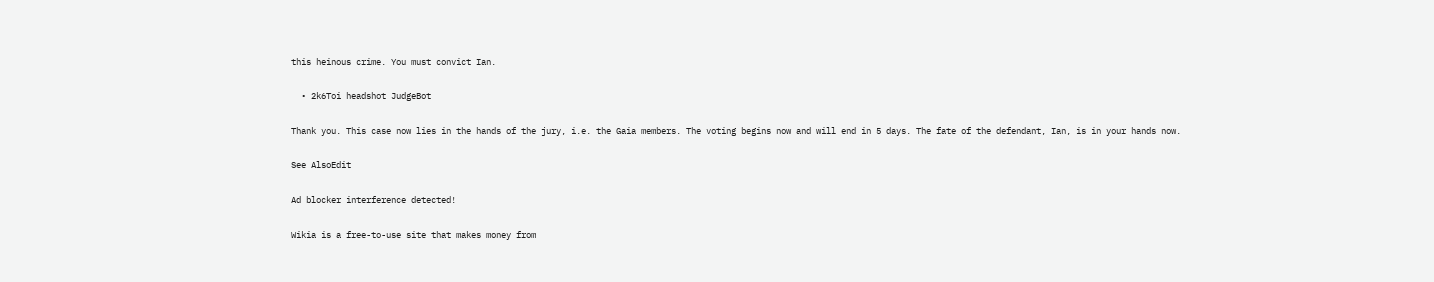this heinous crime. You must convict Ian.

  • 2k6Toi headshot JudgeBot

Thank you. This case now lies in the hands of the jury, i.e. the Gaia members. The voting begins now and will end in 5 days. The fate of the defendant, Ian, is in your hands now.

See AlsoEdit

Ad blocker interference detected!

Wikia is a free-to-use site that makes money from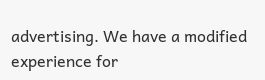advertising. We have a modified experience for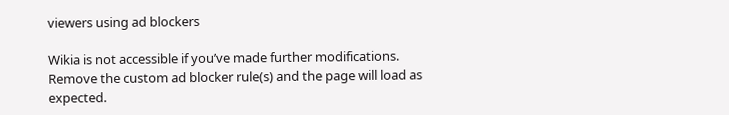viewers using ad blockers

Wikia is not accessible if you’ve made further modifications. Remove the custom ad blocker rule(s) and the page will load as expected.